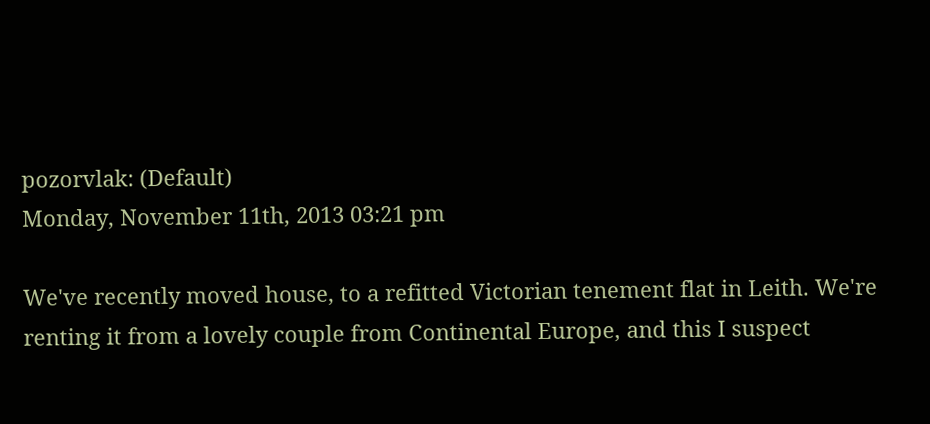pozorvlak: (Default)
Monday, November 11th, 2013 03:21 pm

We've recently moved house, to a refitted Victorian tenement flat in Leith. We're renting it from a lovely couple from Continental Europe, and this I suspect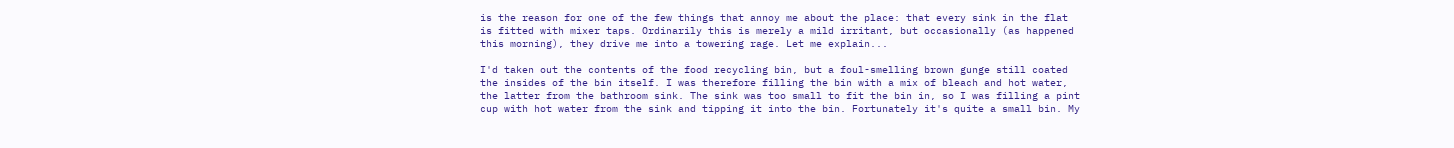is the reason for one of the few things that annoy me about the place: that every sink in the flat is fitted with mixer taps. Ordinarily this is merely a mild irritant, but occasionally (as happened this morning), they drive me into a towering rage. Let me explain...

I'd taken out the contents of the food recycling bin, but a foul-smelling brown gunge still coated the insides of the bin itself. I was therefore filling the bin with a mix of bleach and hot water, the latter from the bathroom sink. The sink was too small to fit the bin in, so I was filling a pint cup with hot water from the sink and tipping it into the bin. Fortunately it's quite a small bin. My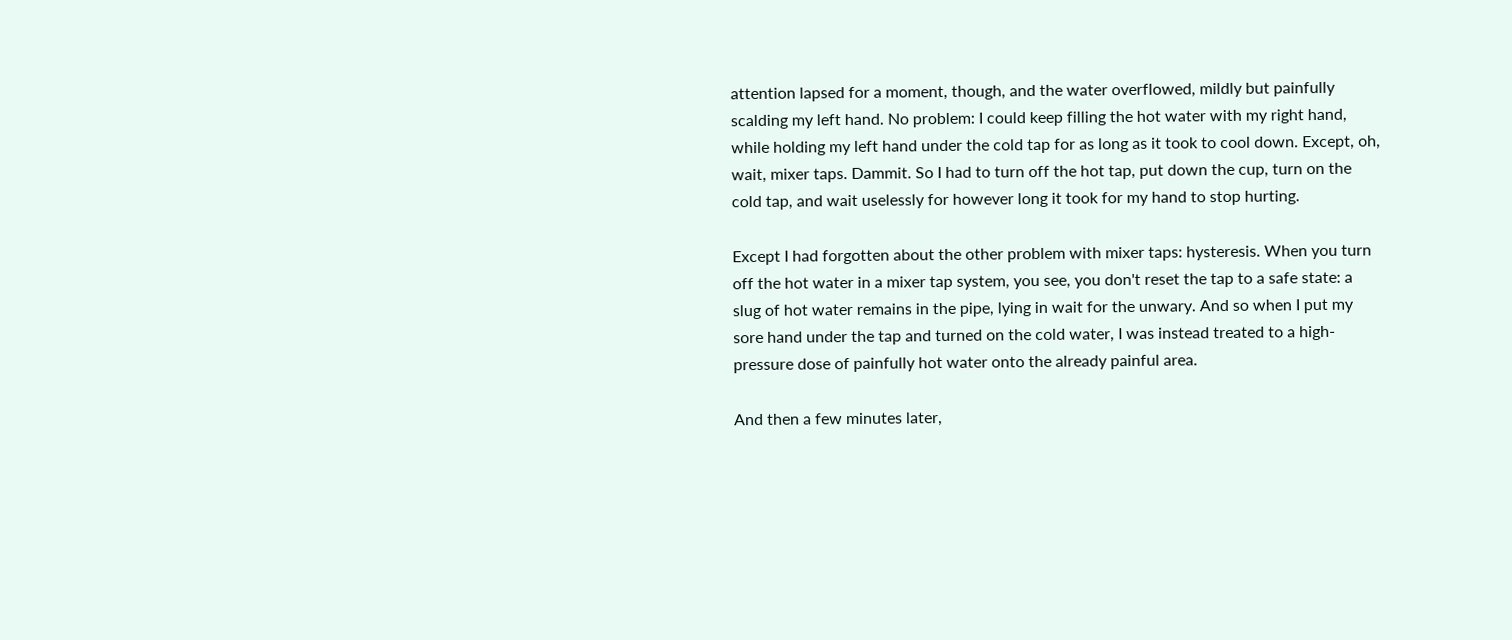attention lapsed for a moment, though, and the water overflowed, mildly but painfully scalding my left hand. No problem: I could keep filling the hot water with my right hand, while holding my left hand under the cold tap for as long as it took to cool down. Except, oh, wait, mixer taps. Dammit. So I had to turn off the hot tap, put down the cup, turn on the cold tap, and wait uselessly for however long it took for my hand to stop hurting.

Except I had forgotten about the other problem with mixer taps: hysteresis. When you turn off the hot water in a mixer tap system, you see, you don't reset the tap to a safe state: a slug of hot water remains in the pipe, lying in wait for the unwary. And so when I put my sore hand under the tap and turned on the cold water, I was instead treated to a high-pressure dose of painfully hot water onto the already painful area.

And then a few minutes later,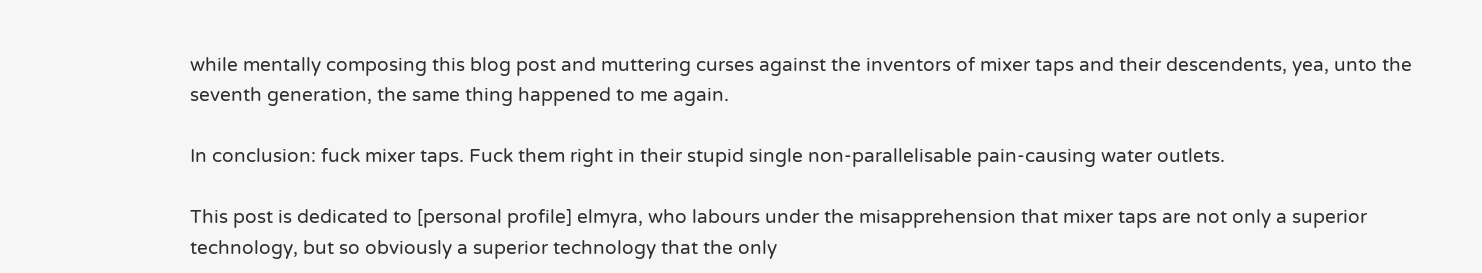while mentally composing this blog post and muttering curses against the inventors of mixer taps and their descendents, yea, unto the seventh generation, the same thing happened to me again.

In conclusion: fuck mixer taps. Fuck them right in their stupid single non-parallelisable pain-causing water outlets.

This post is dedicated to [personal profile] elmyra, who labours under the misapprehension that mixer taps are not only a superior technology, but so obviously a superior technology that the only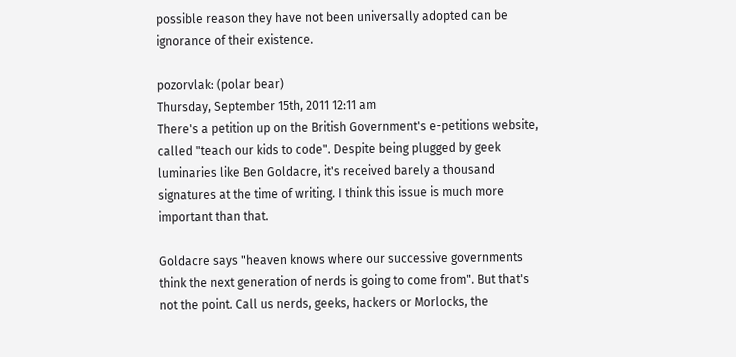possible reason they have not been universally adopted can be ignorance of their existence.

pozorvlak: (polar bear)
Thursday, September 15th, 2011 12:11 am
There's a petition up on the British Government's e-petitions website, called "teach our kids to code". Despite being plugged by geek luminaries like Ben Goldacre, it's received barely a thousand signatures at the time of writing. I think this issue is much more important than that.

Goldacre says "heaven knows where our successive governments think the next generation of nerds is going to come from". But that's not the point. Call us nerds, geeks, hackers or Morlocks, the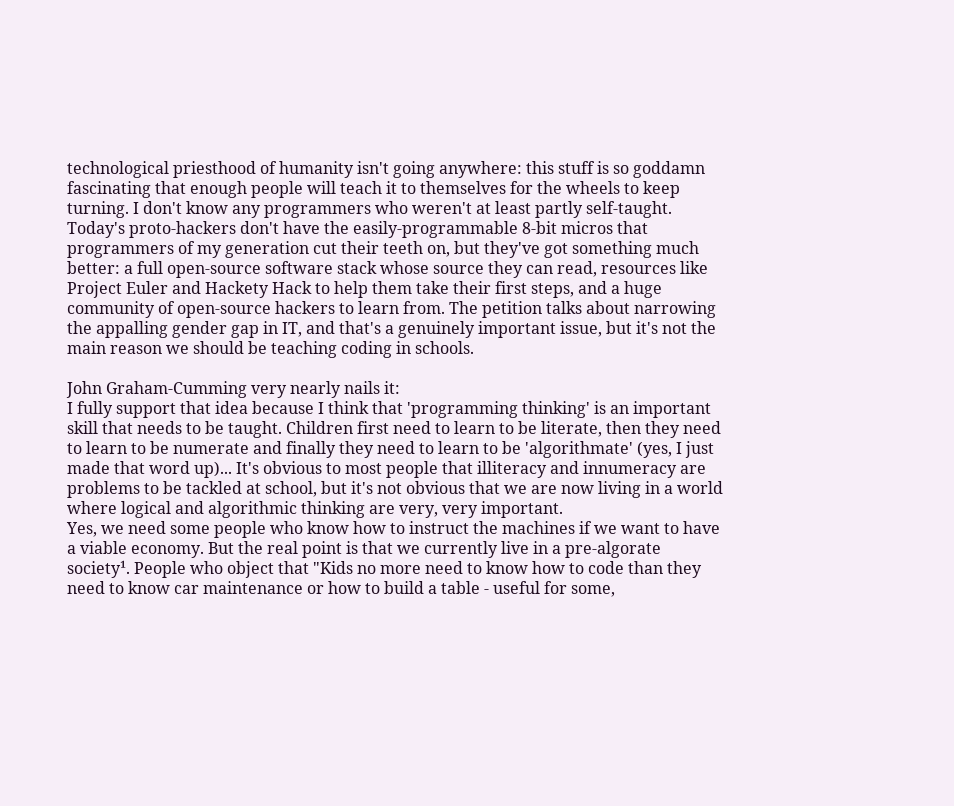technological priesthood of humanity isn't going anywhere: this stuff is so goddamn fascinating that enough people will teach it to themselves for the wheels to keep turning. I don't know any programmers who weren't at least partly self-taught. Today's proto-hackers don't have the easily-programmable 8-bit micros that programmers of my generation cut their teeth on, but they've got something much better: a full open-source software stack whose source they can read, resources like Project Euler and Hackety Hack to help them take their first steps, and a huge community of open-source hackers to learn from. The petition talks about narrowing the appalling gender gap in IT, and that's a genuinely important issue, but it's not the main reason we should be teaching coding in schools.

John Graham-Cumming very nearly nails it:
I fully support that idea because I think that 'programming thinking' is an important skill that needs to be taught. Children first need to learn to be literate, then they need to learn to be numerate and finally they need to learn to be 'algorithmate' (yes, I just made that word up)... It's obvious to most people that illiteracy and innumeracy are problems to be tackled at school, but it's not obvious that we are now living in a world where logical and algorithmic thinking are very, very important.
Yes, we need some people who know how to instruct the machines if we want to have a viable economy. But the real point is that we currently live in a pre-algorate society¹. People who object that "Kids no more need to know how to code than they need to know car maintenance or how to build a table - useful for some,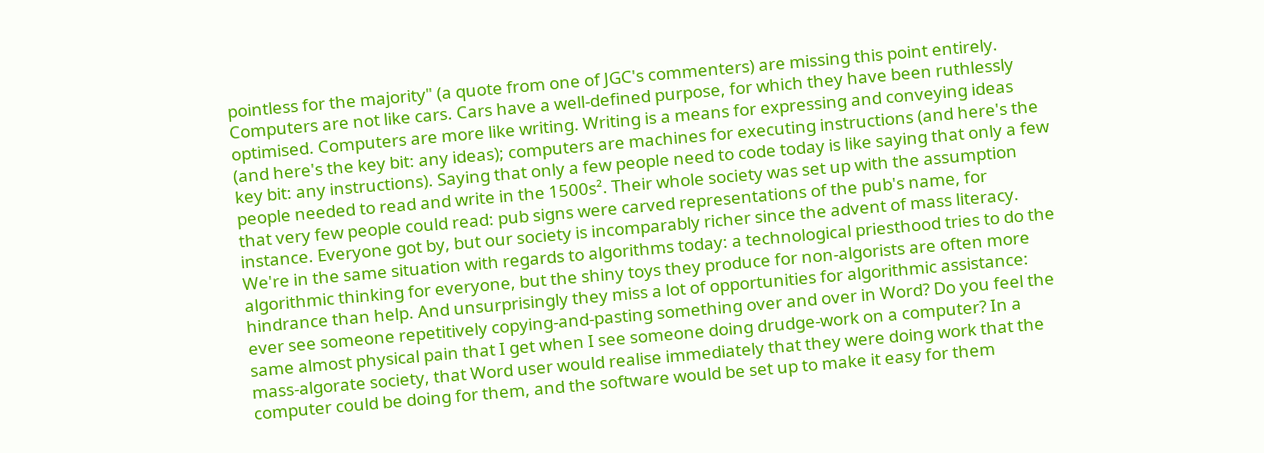pointless for the majority" (a quote from one of JGC's commenters) are missing this point entirely. Computers are not like cars. Cars have a well-defined purpose, for which they have been ruthlessly optimised. Computers are more like writing. Writing is a means for expressing and conveying ideas (and here's the key bit: any ideas); computers are machines for executing instructions (and here's the key bit: any instructions). Saying that only a few people need to code today is like saying that only a few people needed to read and write in the 1500s². Their whole society was set up with the assumption that very few people could read: pub signs were carved representations of the pub's name, for instance. Everyone got by, but our society is incomparably richer since the advent of mass literacy. We're in the same situation with regards to algorithms today: a technological priesthood tries to do the algorithmic thinking for everyone, but the shiny toys they produce for non-algorists are often more hindrance than help. And unsurprisingly they miss a lot of opportunities for algorithmic assistance: ever see someone repetitively copying-and-pasting something over and over in Word? Do you feel the same almost physical pain that I get when I see someone doing drudge-work on a computer? In a mass-algorate society, that Word user would realise immediately that they were doing work that the computer could be doing for them, and the software would be set up to make it easy for them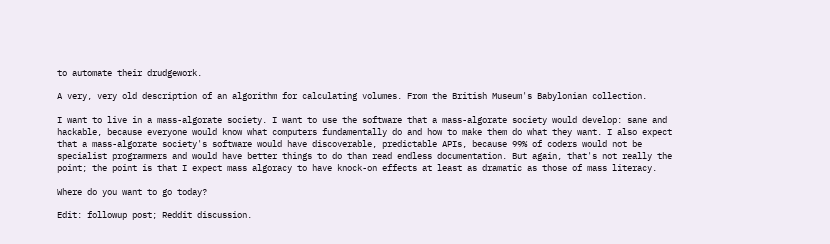to automate their drudgework.

A very, very old description of an algorithm for calculating volumes. From the British Museum's Babylonian collection.

I want to live in a mass-algorate society. I want to use the software that a mass-algorate society would develop: sane and hackable, because everyone would know what computers fundamentally do and how to make them do what they want. I also expect that a mass-algorate society's software would have discoverable, predictable APIs, because 99% of coders would not be specialist programmers and would have better things to do than read endless documentation. But again, that's not really the point; the point is that I expect mass algoracy to have knock-on effects at least as dramatic as those of mass literacy.

Where do you want to go today?

Edit: followup post; Reddit discussion.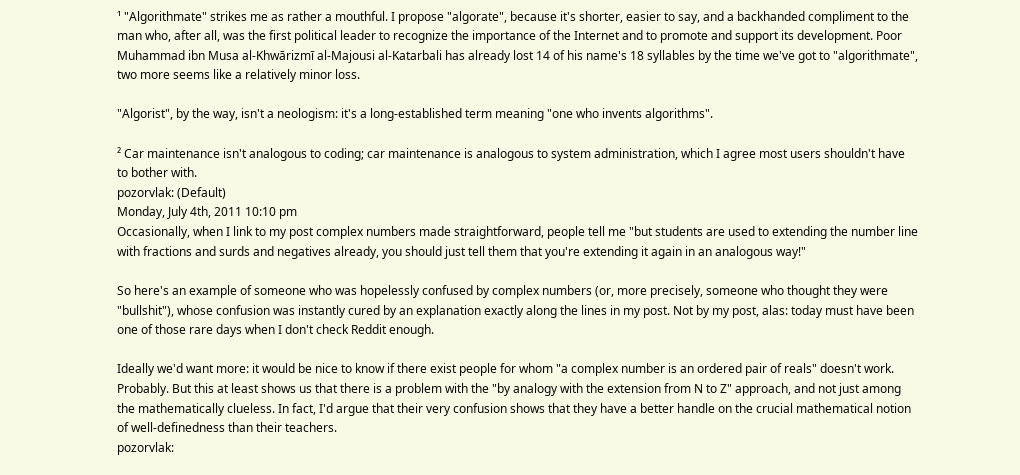¹ "Algorithmate" strikes me as rather a mouthful. I propose "algorate", because it's shorter, easier to say, and a backhanded compliment to the man who, after all, was the first political leader to recognize the importance of the Internet and to promote and support its development. Poor Muhammad ibn Musa al-Khwārizmī al-Majousi al-Katarbali has already lost 14 of his name's 18 syllables by the time we've got to "algorithmate", two more seems like a relatively minor loss.

"Algorist", by the way, isn't a neologism: it's a long-established term meaning "one who invents algorithms".

² Car maintenance isn't analogous to coding; car maintenance is analogous to system administration, which I agree most users shouldn't have to bother with.
pozorvlak: (Default)
Monday, July 4th, 2011 10:10 pm
Occasionally, when I link to my post complex numbers made straightforward, people tell me "but students are used to extending the number line with fractions and surds and negatives already, you should just tell them that you're extending it again in an analogous way!"

So here's an example of someone who was hopelessly confused by complex numbers (or, more precisely, someone who thought they were "bullshit"), whose confusion was instantly cured by an explanation exactly along the lines in my post. Not by my post, alas: today must have been one of those rare days when I don't check Reddit enough.

Ideally we'd want more: it would be nice to know if there exist people for whom "a complex number is an ordered pair of reals" doesn't work. Probably. But this at least shows us that there is a problem with the "by analogy with the extension from N to Z" approach, and not just among the mathematically clueless. In fact, I'd argue that their very confusion shows that they have a better handle on the crucial mathematical notion of well-definedness than their teachers.
pozorvlak: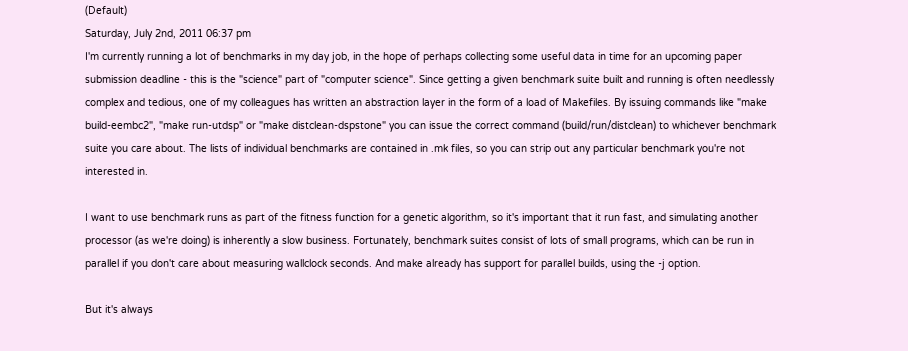(Default)
Saturday, July 2nd, 2011 06:37 pm
I'm currently running a lot of benchmarks in my day job, in the hope of perhaps collecting some useful data in time for an upcoming paper submission deadline - this is the "science" part of "computer science". Since getting a given benchmark suite built and running is often needlessly complex and tedious, one of my colleagues has written an abstraction layer in the form of a load of Makefiles. By issuing commands like "make build-eembc2", "make run-utdsp" or "make distclean-dspstone" you can issue the correct command (build/run/distclean) to whichever benchmark suite you care about. The lists of individual benchmarks are contained in .mk files, so you can strip out any particular benchmark you're not interested in.

I want to use benchmark runs as part of the fitness function for a genetic algorithm, so it's important that it run fast, and simulating another processor (as we're doing) is inherently a slow business. Fortunately, benchmark suites consist of lots of small programs, which can be run in parallel if you don't care about measuring wallclock seconds. And make already has support for parallel builds, using the -j option.

But it's always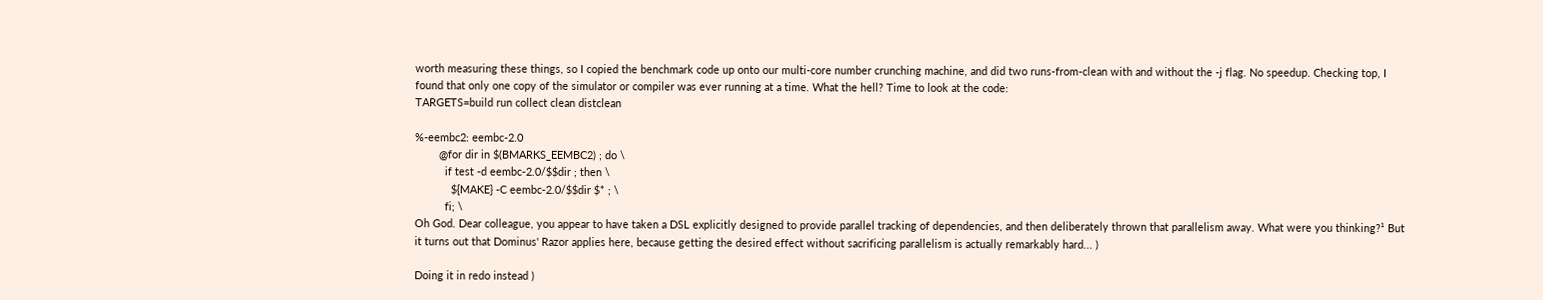worth measuring these things, so I copied the benchmark code up onto our multi-core number crunching machine, and did two runs-from-clean with and without the -j flag. No speedup. Checking top, I found that only one copy of the simulator or compiler was ever running at a time. What the hell? Time to look at the code:
TARGETS=build run collect clean distclean

%-eembc2: eembc-2.0
        @for dir in $(BMARKS_EEMBC2) ; do \
          if test -d eembc-2.0/$$dir ; then \
            ${MAKE} -C eembc-2.0/$$dir $* ; \
          fi; \
Oh God. Dear colleague, you appear to have taken a DSL explicitly designed to provide parallel tracking of dependencies, and then deliberately thrown that parallelism away. What were you thinking?¹ But it turns out that Dominus' Razor applies here, because getting the desired effect without sacrificing parallelism is actually remarkably hard... )

Doing it in redo instead )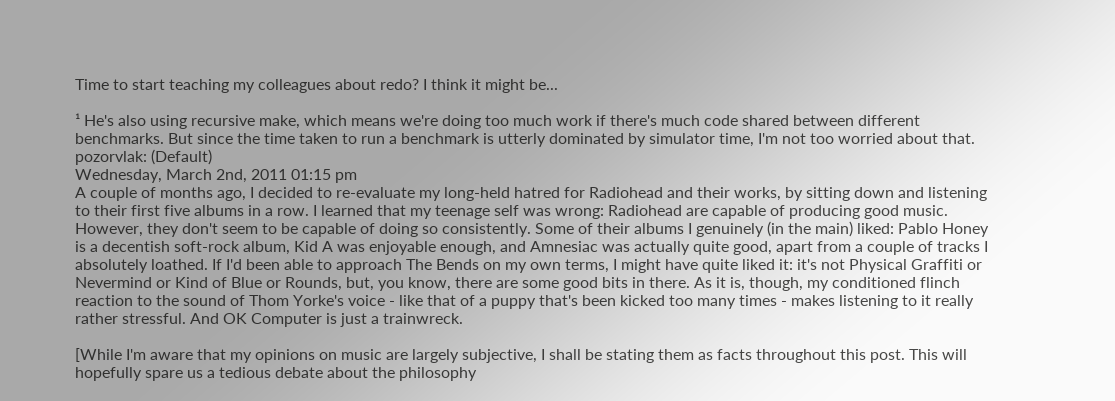Time to start teaching my colleagues about redo? I think it might be...

¹ He's also using recursive make, which means we're doing too much work if there's much code shared between different benchmarks. But since the time taken to run a benchmark is utterly dominated by simulator time, I'm not too worried about that.
pozorvlak: (Default)
Wednesday, March 2nd, 2011 01:15 pm
A couple of months ago, I decided to re-evaluate my long-held hatred for Radiohead and their works, by sitting down and listening to their first five albums in a row. I learned that my teenage self was wrong: Radiohead are capable of producing good music. However, they don't seem to be capable of doing so consistently. Some of their albums I genuinely (in the main) liked: Pablo Honey is a decentish soft-rock album, Kid A was enjoyable enough, and Amnesiac was actually quite good, apart from a couple of tracks I absolutely loathed. If I'd been able to approach The Bends on my own terms, I might have quite liked it: it's not Physical Graffiti or Nevermind or Kind of Blue or Rounds, but, you know, there are some good bits in there. As it is, though, my conditioned flinch reaction to the sound of Thom Yorke's voice - like that of a puppy that's been kicked too many times - makes listening to it really rather stressful. And OK Computer is just a trainwreck.

[While I'm aware that my opinions on music are largely subjective, I shall be stating them as facts throughout this post. This will hopefully spare us a tedious debate about the philosophy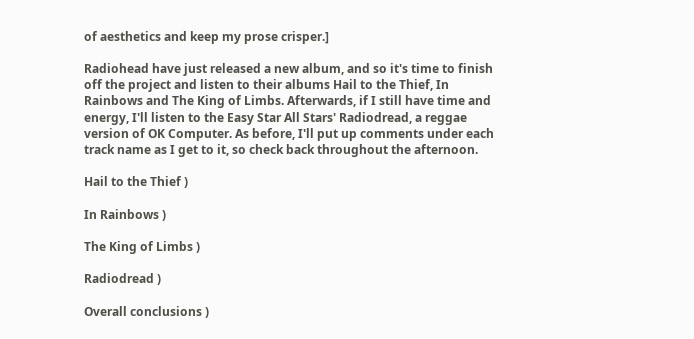of aesthetics and keep my prose crisper.]

Radiohead have just released a new album, and so it's time to finish off the project and listen to their albums Hail to the Thief, In Rainbows and The King of Limbs. Afterwards, if I still have time and energy, I'll listen to the Easy Star All Stars' Radiodread, a reggae version of OK Computer. As before, I'll put up comments under each track name as I get to it, so check back throughout the afternoon.

Hail to the Thief )

In Rainbows )

The King of Limbs )

Radiodread )

Overall conclusions )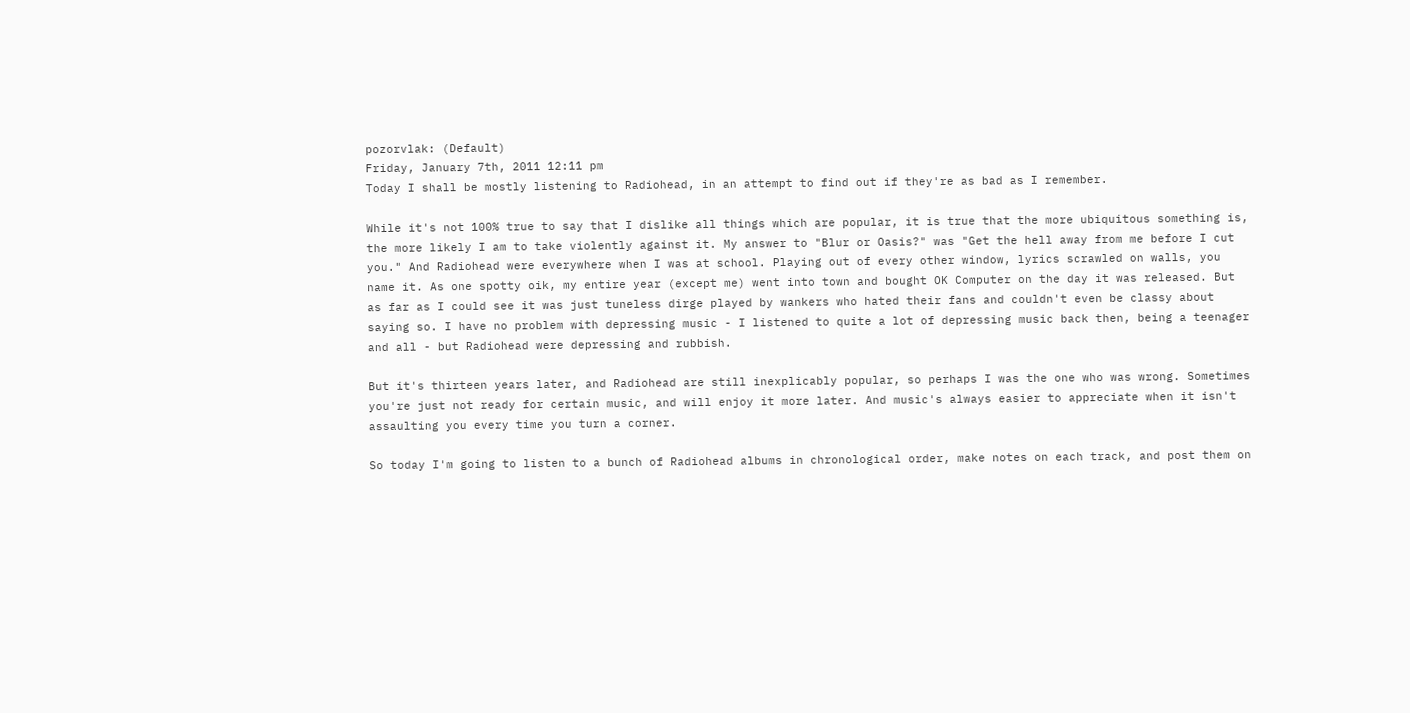pozorvlak: (Default)
Friday, January 7th, 2011 12:11 pm
Today I shall be mostly listening to Radiohead, in an attempt to find out if they're as bad as I remember.

While it's not 100% true to say that I dislike all things which are popular, it is true that the more ubiquitous something is, the more likely I am to take violently against it. My answer to "Blur or Oasis?" was "Get the hell away from me before I cut you." And Radiohead were everywhere when I was at school. Playing out of every other window, lyrics scrawled on walls, you name it. As one spotty oik, my entire year (except me) went into town and bought OK Computer on the day it was released. But as far as I could see it was just tuneless dirge played by wankers who hated their fans and couldn't even be classy about saying so. I have no problem with depressing music - I listened to quite a lot of depressing music back then, being a teenager and all - but Radiohead were depressing and rubbish.

But it's thirteen years later, and Radiohead are still inexplicably popular, so perhaps I was the one who was wrong. Sometimes you're just not ready for certain music, and will enjoy it more later. And music's always easier to appreciate when it isn't assaulting you every time you turn a corner.

So today I'm going to listen to a bunch of Radiohead albums in chronological order, make notes on each track, and post them on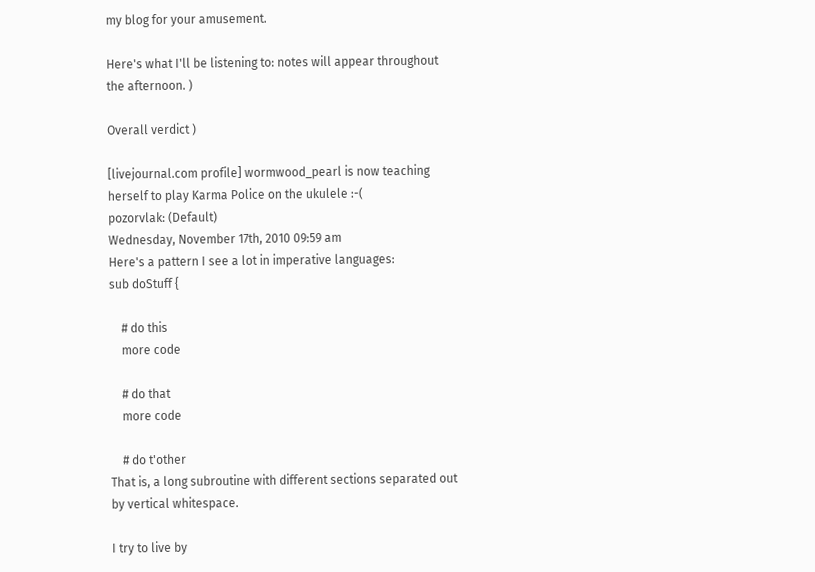my blog for your amusement.

Here's what I'll be listening to: notes will appear throughout the afternoon. )

Overall verdict )

[livejournal.com profile] wormwood_pearl is now teaching herself to play Karma Police on the ukulele :-(
pozorvlak: (Default)
Wednesday, November 17th, 2010 09:59 am
Here's a pattern I see a lot in imperative languages:
sub doStuff {

    # do this
    more code

    # do that
    more code

    # do t'other
That is, a long subroutine with different sections separated out by vertical whitespace.

I try to live by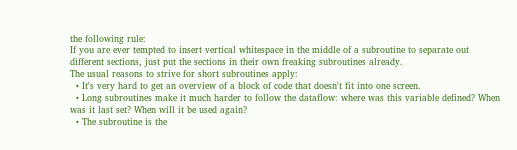the following rule:
If you are ever tempted to insert vertical whitespace in the middle of a subroutine to separate out different sections, just put the sections in their own freaking subroutines already.
The usual reasons to strive for short subroutines apply:
  • It's very hard to get an overview of a block of code that doesn't fit into one screen.
  • Long subroutines make it much harder to follow the dataflow: where was this variable defined? When was it last set? When will it be used again?
  • The subroutine is the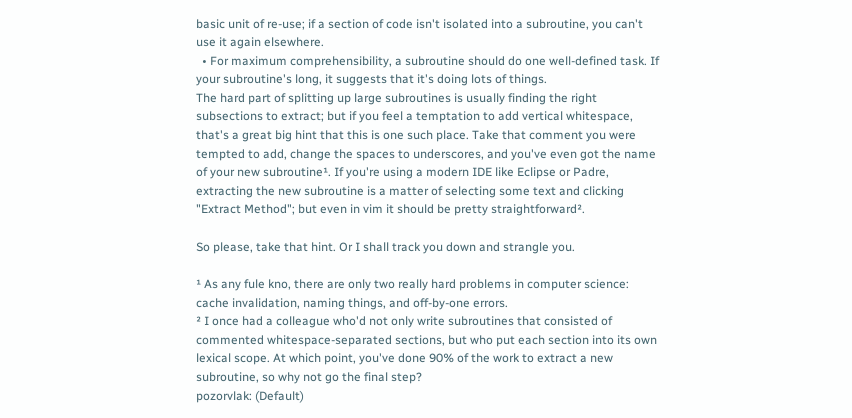basic unit of re-use; if a section of code isn't isolated into a subroutine, you can't use it again elsewhere.
  • For maximum comprehensibility, a subroutine should do one well-defined task. If your subroutine's long, it suggests that it's doing lots of things.
The hard part of splitting up large subroutines is usually finding the right subsections to extract; but if you feel a temptation to add vertical whitespace, that's a great big hint that this is one such place. Take that comment you were tempted to add, change the spaces to underscores, and you've even got the name of your new subroutine¹. If you're using a modern IDE like Eclipse or Padre, extracting the new subroutine is a matter of selecting some text and clicking "Extract Method"; but even in vim it should be pretty straightforward².

So please, take that hint. Or I shall track you down and strangle you.

¹ As any fule kno, there are only two really hard problems in computer science: cache invalidation, naming things, and off-by-one errors.
² I once had a colleague who'd not only write subroutines that consisted of commented whitespace-separated sections, but who put each section into its own lexical scope. At which point, you've done 90% of the work to extract a new subroutine, so why not go the final step?
pozorvlak: (Default)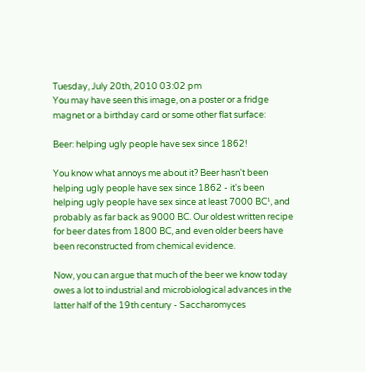Tuesday, July 20th, 2010 03:02 pm
You may have seen this image, on a poster or a fridge magnet or a birthday card or some other flat surface:

Beer: helping ugly people have sex since 1862!

You know what annoys me about it? Beer hasn't been helping ugly people have sex since 1862 - it's been helping ugly people have sex since at least 7000 BC¹, and probably as far back as 9000 BC. Our oldest written recipe for beer dates from 1800 BC, and even older beers have been reconstructed from chemical evidence.

Now, you can argue that much of the beer we know today owes a lot to industrial and microbiological advances in the latter half of the 19th century - Saccharomyces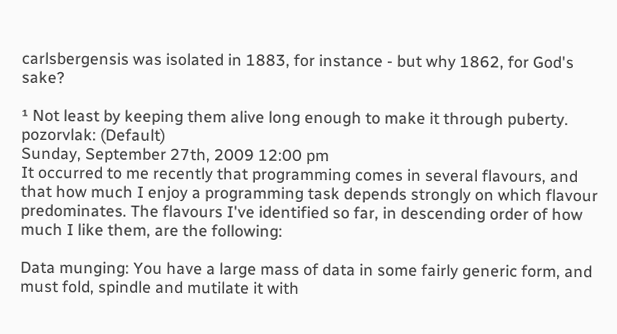carlsbergensis was isolated in 1883, for instance - but why 1862, for God's sake?

¹ Not least by keeping them alive long enough to make it through puberty.
pozorvlak: (Default)
Sunday, September 27th, 2009 12:00 pm
It occurred to me recently that programming comes in several flavours, and that how much I enjoy a programming task depends strongly on which flavour predominates. The flavours I've identified so far, in descending order of how much I like them, are the following:

Data munging: You have a large mass of data in some fairly generic form, and must fold, spindle and mutilate it with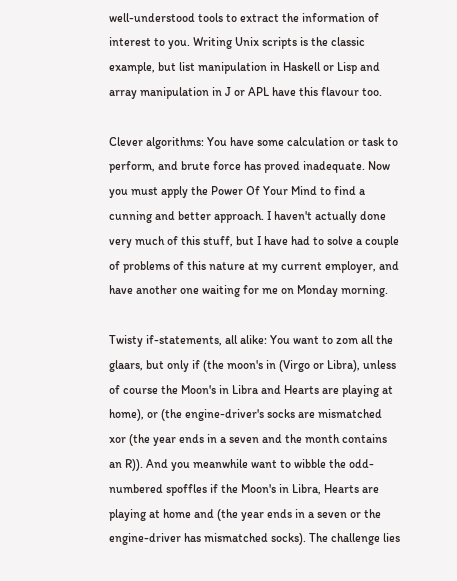well-understood tools to extract the information of interest to you. Writing Unix scripts is the classic example, but list manipulation in Haskell or Lisp and array manipulation in J or APL have this flavour too.

Clever algorithms: You have some calculation or task to perform, and brute force has proved inadequate. Now you must apply the Power Of Your Mind to find a cunning and better approach. I haven't actually done very much of this stuff, but I have had to solve a couple of problems of this nature at my current employer, and have another one waiting for me on Monday morning.

Twisty if-statements, all alike: You want to zom all the glaars, but only if (the moon's in (Virgo or Libra), unless of course the Moon's in Libra and Hearts are playing at home), or (the engine-driver's socks are mismatched xor (the year ends in a seven and the month contains an R)). And you meanwhile want to wibble the odd-numbered spoffles if the Moon's in Libra, Hearts are playing at home and (the year ends in a seven or the engine-driver has mismatched socks). The challenge lies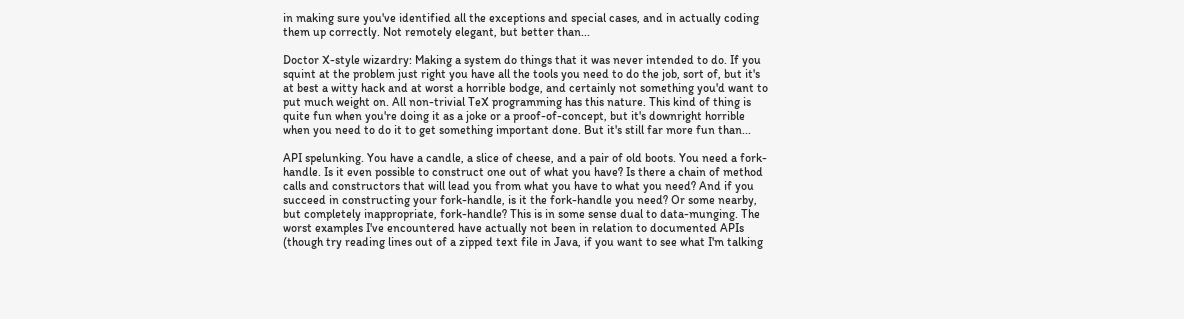in making sure you've identified all the exceptions and special cases, and in actually coding them up correctly. Not remotely elegant, but better than...

Doctor X-style wizardry: Making a system do things that it was never intended to do. If you squint at the problem just right you have all the tools you need to do the job, sort of, but it's at best a witty hack and at worst a horrible bodge, and certainly not something you'd want to put much weight on. All non-trivial TeX programming has this nature. This kind of thing is quite fun when you're doing it as a joke or a proof-of-concept, but it's downright horrible when you need to do it to get something important done. But it's still far more fun than...

API spelunking. You have a candle, a slice of cheese, and a pair of old boots. You need a fork-handle. Is it even possible to construct one out of what you have? Is there a chain of method calls and constructors that will lead you from what you have to what you need? And if you succeed in constructing your fork-handle, is it the fork-handle you need? Or some nearby, but completely inappropriate, fork-handle? This is in some sense dual to data-munging. The worst examples I've encountered have actually not been in relation to documented APIs (though try reading lines out of a zipped text file in Java, if you want to see what I'm talking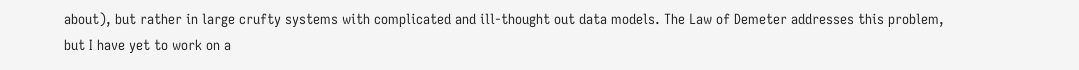about), but rather in large crufty systems with complicated and ill-thought out data models. The Law of Demeter addresses this problem, but I have yet to work on a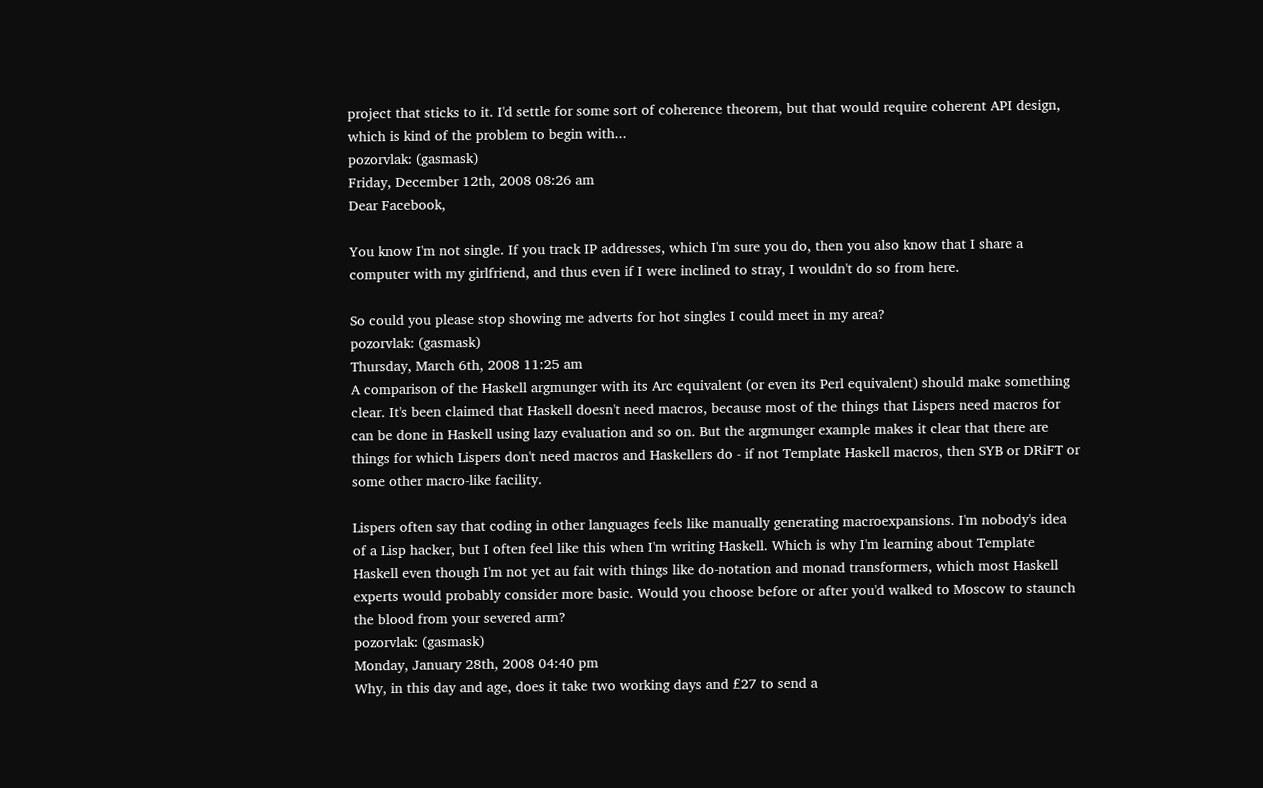project that sticks to it. I'd settle for some sort of coherence theorem, but that would require coherent API design, which is kind of the problem to begin with...
pozorvlak: (gasmask)
Friday, December 12th, 2008 08:26 am
Dear Facebook,

You know I'm not single. If you track IP addresses, which I'm sure you do, then you also know that I share a computer with my girlfriend, and thus even if I were inclined to stray, I wouldn't do so from here.

So could you please stop showing me adverts for hot singles I could meet in my area?
pozorvlak: (gasmask)
Thursday, March 6th, 2008 11:25 am
A comparison of the Haskell argmunger with its Arc equivalent (or even its Perl equivalent) should make something clear. It's been claimed that Haskell doesn't need macros, because most of the things that Lispers need macros for can be done in Haskell using lazy evaluation and so on. But the argmunger example makes it clear that there are things for which Lispers don't need macros and Haskellers do - if not Template Haskell macros, then SYB or DRiFT or some other macro-like facility.

Lispers often say that coding in other languages feels like manually generating macroexpansions. I'm nobody's idea of a Lisp hacker, but I often feel like this when I'm writing Haskell. Which is why I'm learning about Template Haskell even though I'm not yet au fait with things like do-notation and monad transformers, which most Haskell experts would probably consider more basic. Would you choose before or after you'd walked to Moscow to staunch the blood from your severed arm?
pozorvlak: (gasmask)
Monday, January 28th, 2008 04:40 pm
Why, in this day and age, does it take two working days and £27 to send a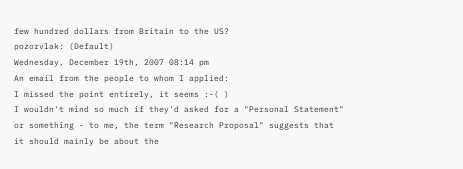few hundred dollars from Britain to the US?
pozorvlak: (Default)
Wednesday, December 19th, 2007 08:14 pm
An email from the people to whom I applied:
I missed the point entirely, it seems :-( )
I wouldn't mind so much if they'd asked for a "Personal Statement" or something - to me, the term "Research Proposal" suggests that it should mainly be about the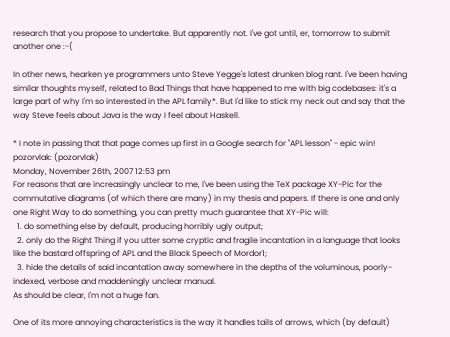research that you propose to undertake. But apparently not. I've got until, er, tomorrow to submit another one :-(

In other news, hearken ye programmers unto Steve Yegge's latest drunken blog rant. I've been having similar thoughts myself, related to Bad Things that have happened to me with big codebases: it's a large part of why I'm so interested in the APL family*. But I'd like to stick my neck out and say that the way Steve feels about Java is the way I feel about Haskell.

* I note in passing that that page comes up first in a Google search for "APL lesson" - epic win!
pozorvlak: (pozorvlak)
Monday, November 26th, 2007 12:53 pm
For reasons that are increasingly unclear to me, I've been using the TeX package XY-Pic for the commutative diagrams (of which there are many) in my thesis and papers. If there is one and only one Right Way to do something, you can pretty much guarantee that XY-Pic will:
  1. do something else by default, producing horribly ugly output;
  2. only do the Right Thing if you utter some cryptic and fragile incantation in a language that looks like the bastard offspring of APL and the Black Speech of Mordor1;
  3. hide the details of said incantation away somewhere in the depths of the voluminous, poorly-indexed, verbose and maddeningly unclear manual.
As should be clear, I'm not a huge fan.

One of its more annoying characteristics is the way it handles tails of arrows, which (by default)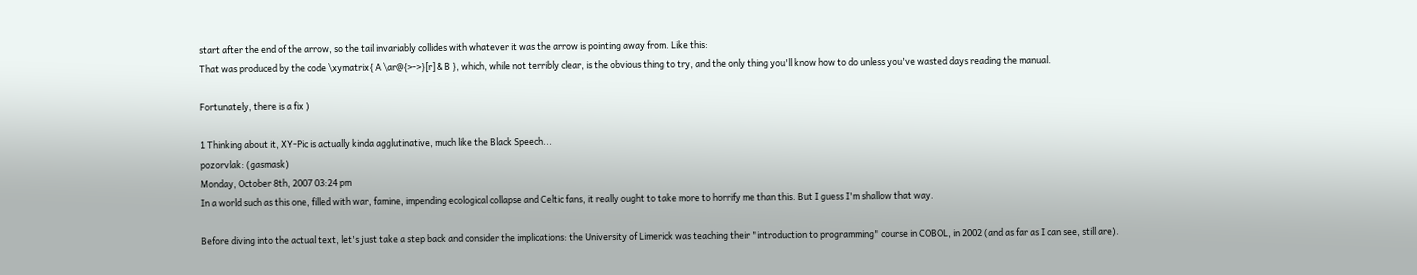start after the end of the arrow, so the tail invariably collides with whatever it was the arrow is pointing away from. Like this:
That was produced by the code \xymatrix{ A \ar@{>->}[r] & B }, which, while not terribly clear, is the obvious thing to try, and the only thing you'll know how to do unless you've wasted days reading the manual.

Fortunately, there is a fix )

1 Thinking about it, XY-Pic is actually kinda agglutinative, much like the Black Speech...
pozorvlak: (gasmask)
Monday, October 8th, 2007 03:24 pm
In a world such as this one, filled with war, famine, impending ecological collapse and Celtic fans, it really ought to take more to horrify me than this. But I guess I'm shallow that way.

Before diving into the actual text, let's just take a step back and consider the implications: the University of Limerick was teaching their "introduction to programming" course in COBOL, in 2002 (and as far as I can see, still are).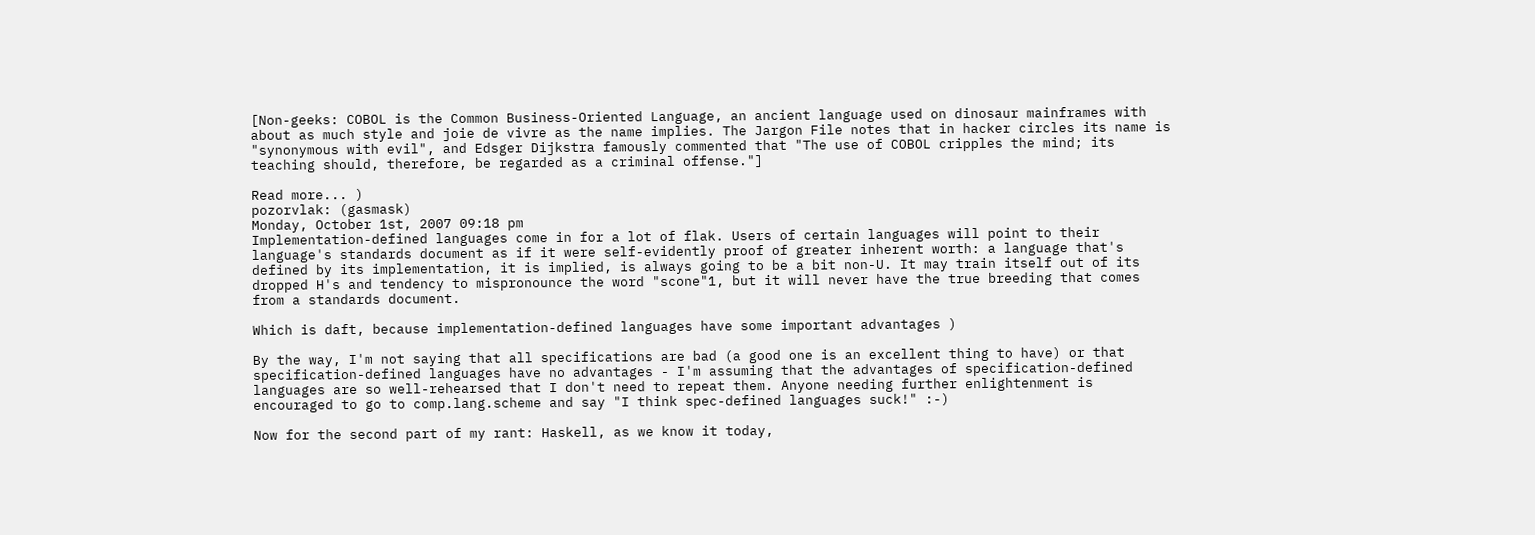[Non-geeks: COBOL is the Common Business-Oriented Language, an ancient language used on dinosaur mainframes with about as much style and joie de vivre as the name implies. The Jargon File notes that in hacker circles its name is "synonymous with evil", and Edsger Dijkstra famously commented that "The use of COBOL cripples the mind; its teaching should, therefore, be regarded as a criminal offense."]

Read more... )
pozorvlak: (gasmask)
Monday, October 1st, 2007 09:18 pm
Implementation-defined languages come in for a lot of flak. Users of certain languages will point to their language's standards document as if it were self-evidently proof of greater inherent worth: a language that's defined by its implementation, it is implied, is always going to be a bit non-U. It may train itself out of its dropped H's and tendency to mispronounce the word "scone"1, but it will never have the true breeding that comes from a standards document.

Which is daft, because implementation-defined languages have some important advantages )

By the way, I'm not saying that all specifications are bad (a good one is an excellent thing to have) or that specification-defined languages have no advantages - I'm assuming that the advantages of specification-defined languages are so well-rehearsed that I don't need to repeat them. Anyone needing further enlightenment is encouraged to go to comp.lang.scheme and say "I think spec-defined languages suck!" :-)

Now for the second part of my rant: Haskell, as we know it today,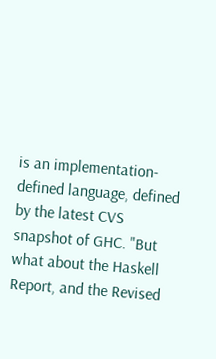is an implementation-defined language, defined by the latest CVS snapshot of GHC. "But what about the Haskell Report, and the Revised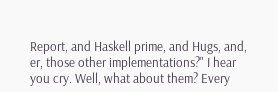Report, and Haskell prime, and Hugs, and, er, those other implementations?" I hear you cry. Well, what about them? Every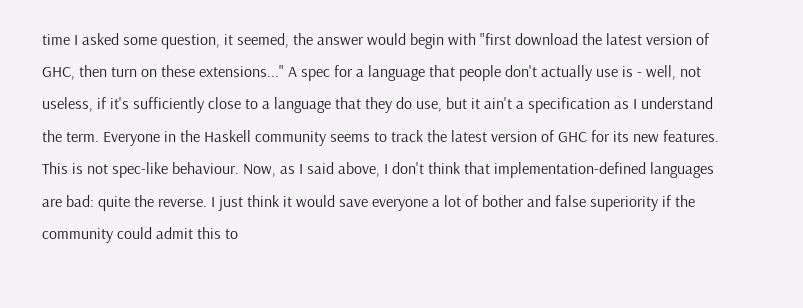time I asked some question, it seemed, the answer would begin with "first download the latest version of GHC, then turn on these extensions..." A spec for a language that people don't actually use is - well, not useless, if it's sufficiently close to a language that they do use, but it ain't a specification as I understand the term. Everyone in the Haskell community seems to track the latest version of GHC for its new features. This is not spec-like behaviour. Now, as I said above, I don't think that implementation-defined languages are bad: quite the reverse. I just think it would save everyone a lot of bother and false superiority if the community could admit this to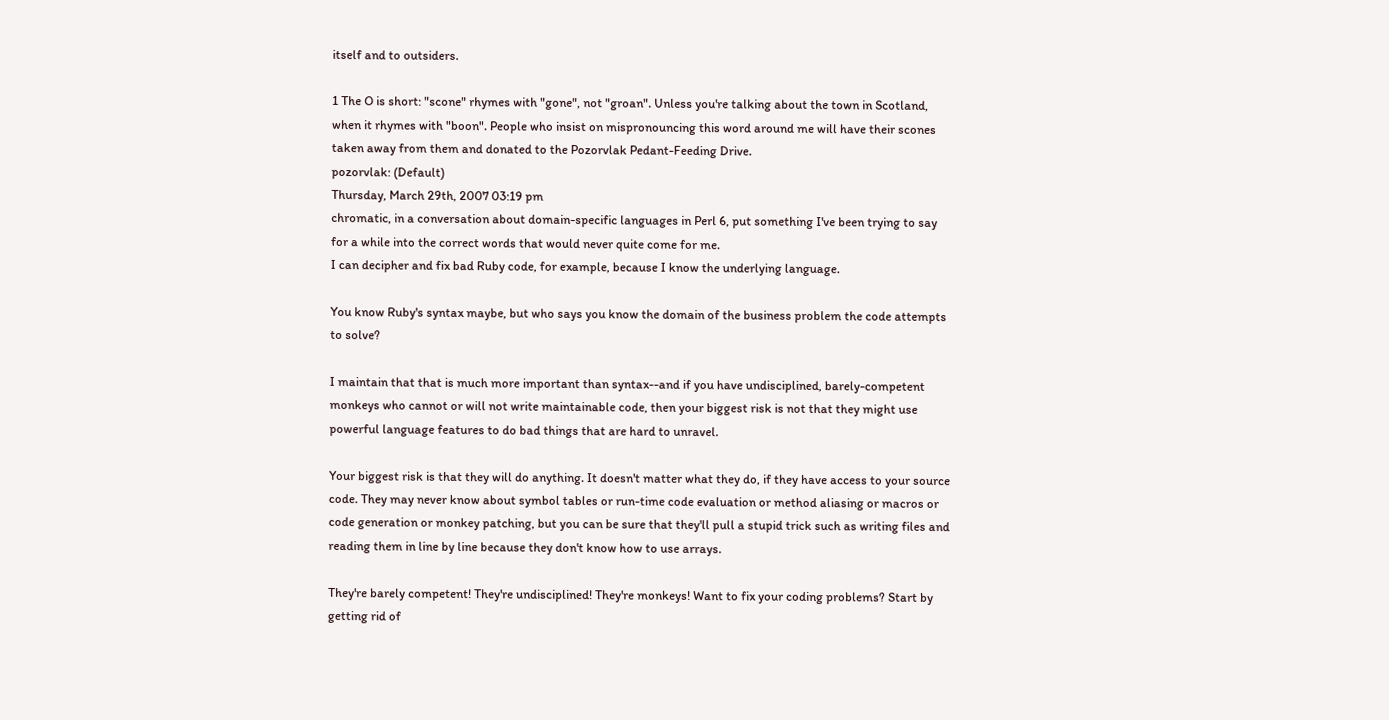itself and to outsiders.

1 The O is short: "scone" rhymes with "gone", not "groan". Unless you're talking about the town in Scotland, when it rhymes with "boon". People who insist on mispronouncing this word around me will have their scones taken away from them and donated to the Pozorvlak Pedant-Feeding Drive.
pozorvlak: (Default)
Thursday, March 29th, 2007 03:19 pm
chromatic, in a conversation about domain-specific languages in Perl 6, put something I've been trying to say for a while into the correct words that would never quite come for me.
I can decipher and fix bad Ruby code, for example, because I know the underlying language.

You know Ruby's syntax maybe, but who says you know the domain of the business problem the code attempts to solve?

I maintain that that is much more important than syntax--and if you have undisciplined, barely-competent monkeys who cannot or will not write maintainable code, then your biggest risk is not that they might use powerful language features to do bad things that are hard to unravel.

Your biggest risk is that they will do anything. It doesn't matter what they do, if they have access to your source code. They may never know about symbol tables or run-time code evaluation or method aliasing or macros or code generation or monkey patching, but you can be sure that they'll pull a stupid trick such as writing files and reading them in line by line because they don't know how to use arrays.

They're barely competent! They're undisciplined! They're monkeys! Want to fix your coding problems? Start by getting rid of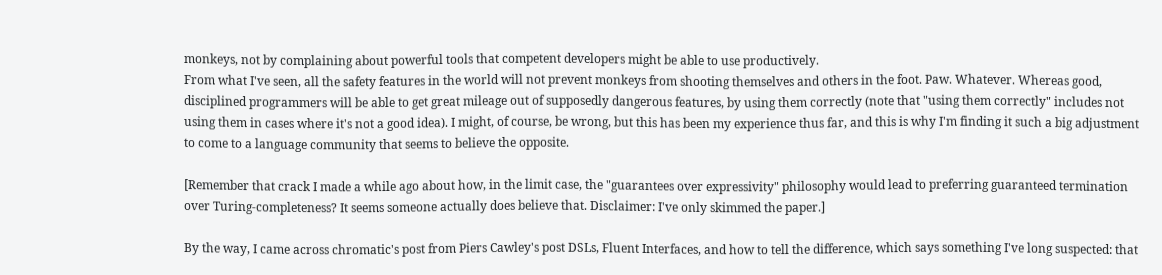monkeys, not by complaining about powerful tools that competent developers might be able to use productively.
From what I've seen, all the safety features in the world will not prevent monkeys from shooting themselves and others in the foot. Paw. Whatever. Whereas good, disciplined programmers will be able to get great mileage out of supposedly dangerous features, by using them correctly (note that "using them correctly" includes not using them in cases where it's not a good idea). I might, of course, be wrong, but this has been my experience thus far, and this is why I'm finding it such a big adjustment to come to a language community that seems to believe the opposite.

[Remember that crack I made a while ago about how, in the limit case, the "guarantees over expressivity" philosophy would lead to preferring guaranteed termination over Turing-completeness? It seems someone actually does believe that. Disclaimer: I've only skimmed the paper.]

By the way, I came across chromatic's post from Piers Cawley's post DSLs, Fluent Interfaces, and how to tell the difference, which says something I've long suspected: that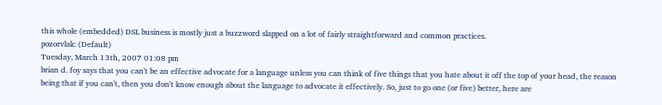this whole (embedded) DSL business is mostly just a buzzword slapped on a lot of fairly straightforward and common practices.
pozorvlak: (Default)
Tuesday, March 13th, 2007 01:08 pm
brian d. foy says that you can't be an effective advocate for a language unless you can think of five things that you hate about it off the top of your head, the reason being that if you can't, then you don't know enough about the language to advocate it effectively. So, just to go one (or five) better, here are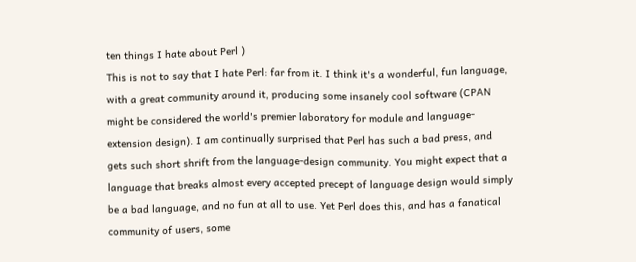ten things I hate about Perl )
This is not to say that I hate Perl: far from it. I think it's a wonderful, fun language, with a great community around it, producing some insanely cool software (CPAN might be considered the world's premier laboratory for module and language-extension design). I am continually surprised that Perl has such a bad press, and gets such short shrift from the language-design community. You might expect that a language that breaks almost every accepted precept of language design would simply be a bad language, and no fun at all to use. Yet Perl does this, and has a fanatical community of users, some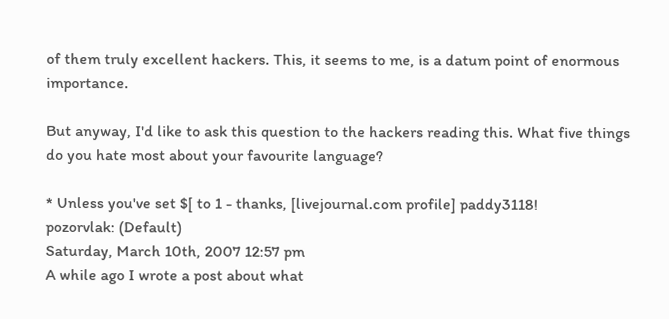of them truly excellent hackers. This, it seems to me, is a datum point of enormous importance.

But anyway, I'd like to ask this question to the hackers reading this. What five things do you hate most about your favourite language?

* Unless you've set $[ to 1 - thanks, [livejournal.com profile] paddy3118!
pozorvlak: (Default)
Saturday, March 10th, 2007 12:57 pm
A while ago I wrote a post about what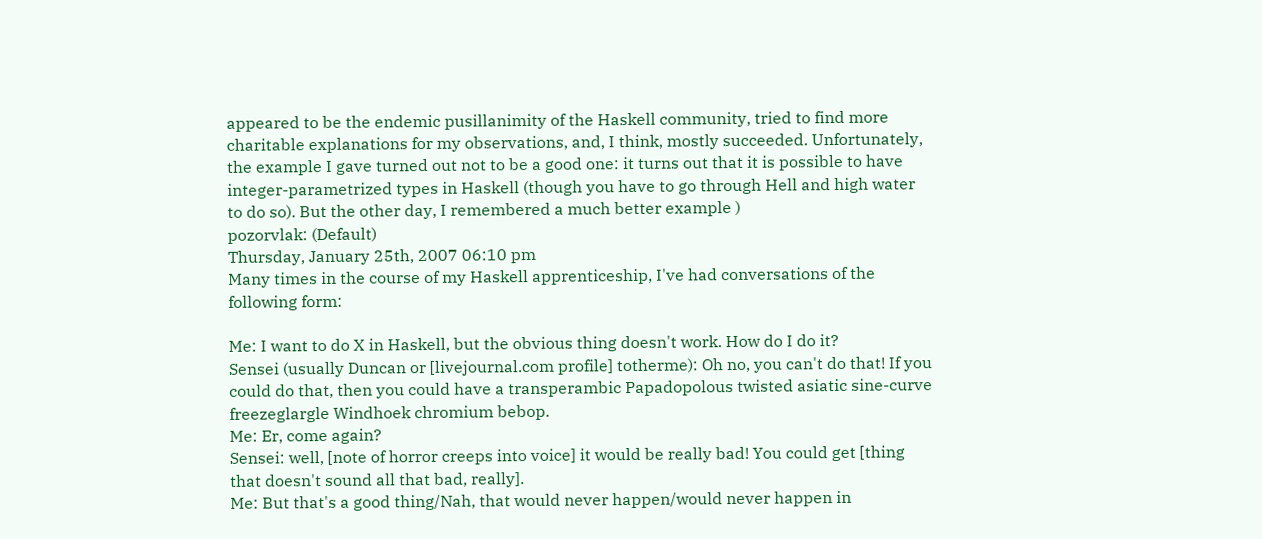appeared to be the endemic pusillanimity of the Haskell community, tried to find more charitable explanations for my observations, and, I think, mostly succeeded. Unfortunately, the example I gave turned out not to be a good one: it turns out that it is possible to have integer-parametrized types in Haskell (though you have to go through Hell and high water to do so). But the other day, I remembered a much better example )
pozorvlak: (Default)
Thursday, January 25th, 2007 06:10 pm
Many times in the course of my Haskell apprenticeship, I've had conversations of the following form:

Me: I want to do X in Haskell, but the obvious thing doesn't work. How do I do it?
Sensei (usually Duncan or [livejournal.com profile] totherme): Oh no, you can't do that! If you could do that, then you could have a transperambic Papadopolous twisted asiatic sine-curve freezeglargle Windhoek chromium bebop.
Me: Er, come again?
Sensei: well, [note of horror creeps into voice] it would be really bad! You could get [thing that doesn't sound all that bad, really].
Me: But that's a good thing/Nah, that would never happen/would never happen in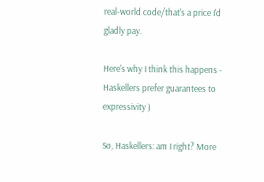real-world code/that's a price I'd gladly pay.

Here's why I think this happens - Haskellers prefer guarantees to expressivity )

So, Haskellers: am I right? More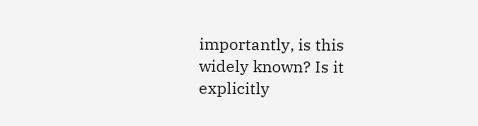importantly, is this widely known? Is it explicitly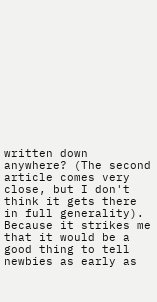written down anywhere? (The second article comes very close, but I don't think it gets there in full generality). Because it strikes me that it would be a good thing to tell newbies as early as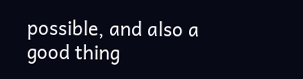possible, and also a good thing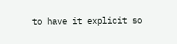to have it explicit so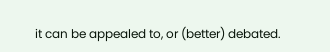it can be appealed to, or (better) debated.